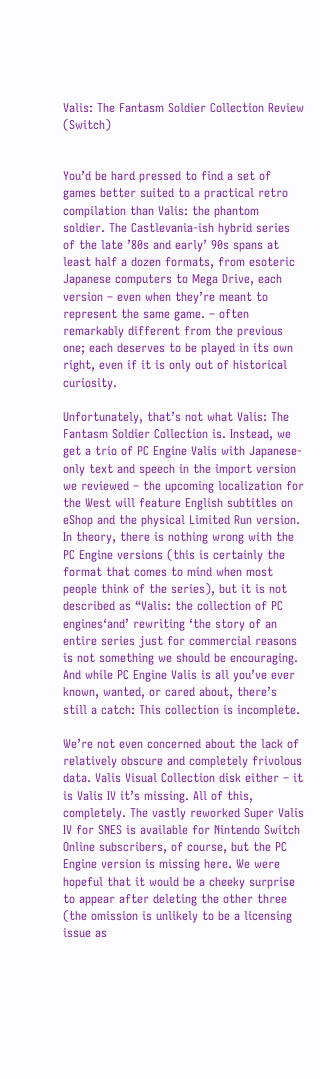Valis: The Fantasm Soldier Collection Review (Switch)


You’d be hard pressed to find a set of games better suited to a practical retro compilation than Valis: the phantom soldier. The Castlevania-ish hybrid series of the late ’80s and early’ 90s spans at least half a dozen formats, from esoteric Japanese computers to Mega Drive, each version – even when they’re meant to represent the same game. – often remarkably different from the previous one; each deserves to be played in its own right, even if it is only out of historical curiosity.

Unfortunately, that’s not what Valis: The Fantasm Soldier Collection is. Instead, we get a trio of PC Engine Valis with Japanese-only text and speech in the import version we reviewed – the upcoming localization for the West will feature English subtitles on eShop and the physical Limited Run version. In theory, there is nothing wrong with the PC Engine versions (this is certainly the format that comes to mind when most people think of the series), but it is not described as “Valis: the collection of PC engines‘and’ rewriting ‘the story of an entire series just for commercial reasons is not something we should be encouraging. And while PC Engine Valis is all you’ve ever known, wanted, or cared about, there’s still a catch: This collection is incomplete.

We’re not even concerned about the lack of relatively obscure and completely frivolous data. Valis Visual Collection disk either – it is Valis IV it’s missing. All of this, completely. The vastly reworked Super Valis IV for SNES is available for Nintendo Switch Online subscribers, of course, but the PC Engine version is missing here. We were hopeful that it would be a cheeky surprise to appear after deleting the other three (the omission is unlikely to be a licensing issue as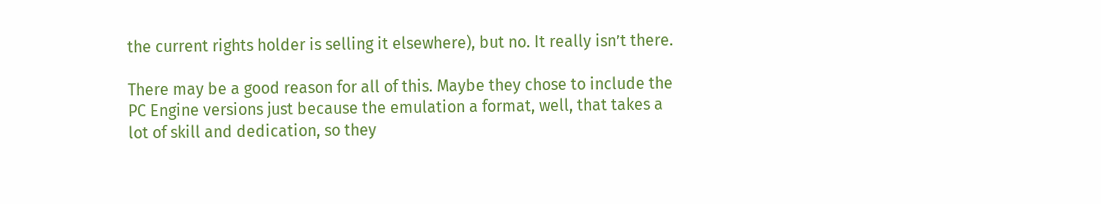the current rights holder is selling it elsewhere), but no. It really isn’t there.

There may be a good reason for all of this. Maybe they chose to include the PC Engine versions just because the emulation a format, well, that takes a lot of skill and dedication, so they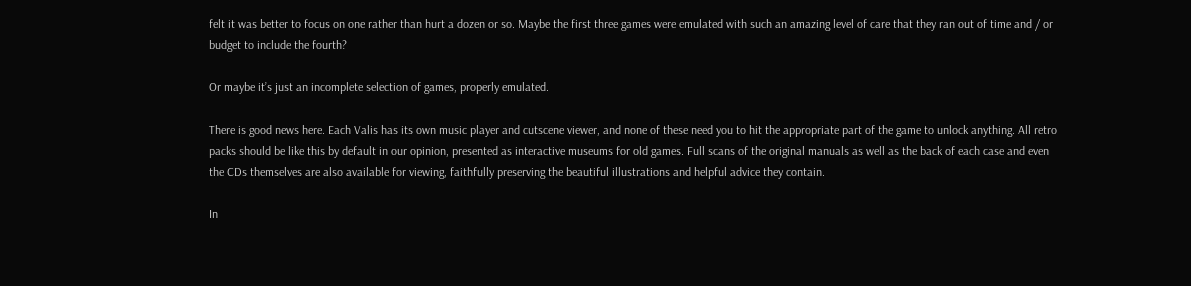felt it was better to focus on one rather than hurt a dozen or so. Maybe the first three games were emulated with such an amazing level of care that they ran out of time and / or budget to include the fourth?

Or maybe it’s just an incomplete selection of games, properly emulated.

There is good news here. Each Valis has its own music player and cutscene viewer, and none of these need you to hit the appropriate part of the game to unlock anything. All retro packs should be like this by default in our opinion, presented as interactive museums for old games. Full scans of the original manuals as well as the back of each case and even the CDs themselves are also available for viewing, faithfully preserving the beautiful illustrations and helpful advice they contain.

In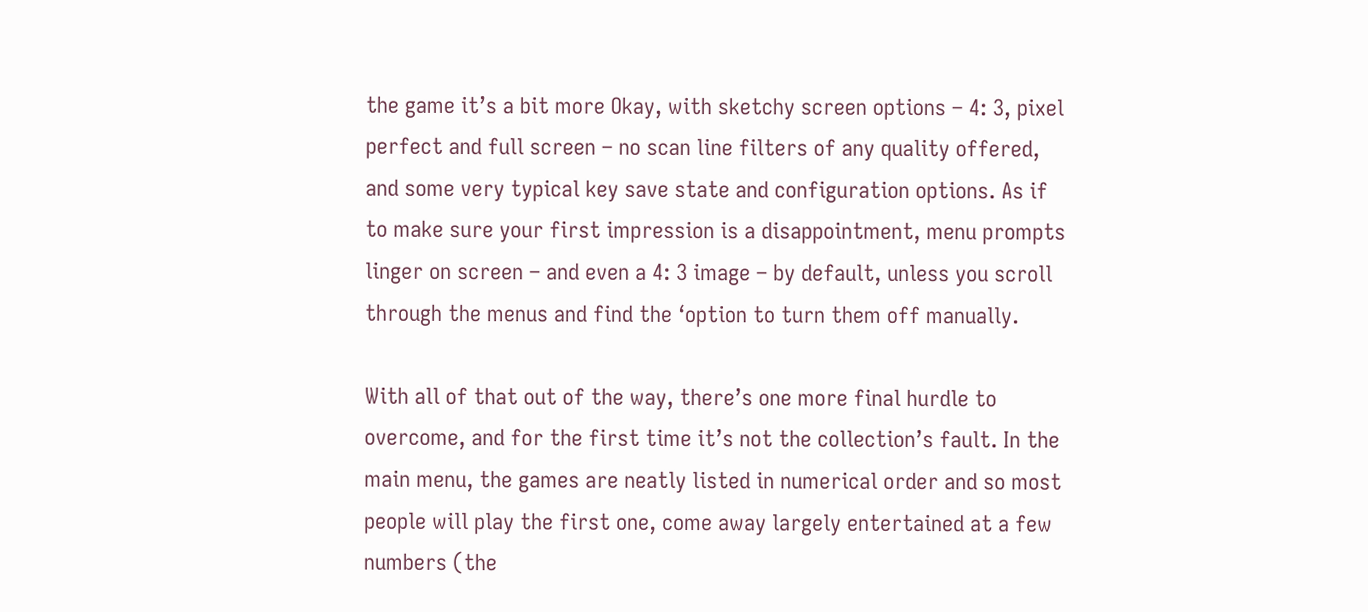the game it’s a bit more Okay, with sketchy screen options – 4: 3, pixel perfect and full screen – no scan line filters of any quality offered, and some very typical key save state and configuration options. As if to make sure your first impression is a disappointment, menu prompts linger on screen – and even a 4: 3 image – by default, unless you scroll through the menus and find the ‘option to turn them off manually.

With all of that out of the way, there’s one more final hurdle to overcome, and for the first time it’s not the collection’s fault. In the main menu, the games are neatly listed in numerical order and so most people will play the first one, come away largely entertained at a few numbers (the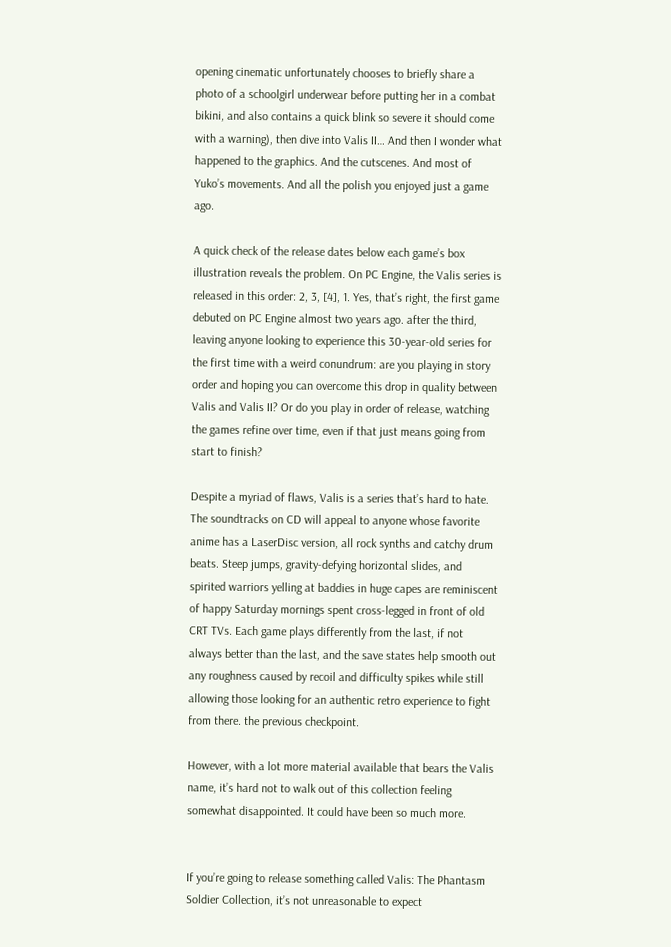opening cinematic unfortunately chooses to briefly share a photo of a schoolgirl underwear before putting her in a combat bikini, and also contains a quick blink so severe it should come with a warning), then dive into Valis II… And then I wonder what happened to the graphics. And the cutscenes. And most of Yuko’s movements. And all the polish you enjoyed just a game ago.

A quick check of the release dates below each game’s box illustration reveals the problem. On PC Engine, the Valis series is released in this order: 2, 3, [4], 1. Yes, that’s right, the first game debuted on PC Engine almost two years ago. after the third, leaving anyone looking to experience this 30-year-old series for the first time with a weird conundrum: are you playing in story order and hoping you can overcome this drop in quality between Valis and Valis II? Or do you play in order of release, watching the games refine over time, even if that just means going from start to finish?

Despite a myriad of flaws, Valis is a series that’s hard to hate. The soundtracks on CD will appeal to anyone whose favorite anime has a LaserDisc version, all rock synths and catchy drum beats. Steep jumps, gravity-defying horizontal slides, and spirited warriors yelling at baddies in huge capes are reminiscent of happy Saturday mornings spent cross-legged in front of old CRT TVs. Each game plays differently from the last, if not always better than the last, and the save states help smooth out any roughness caused by recoil and difficulty spikes while still allowing those looking for an authentic retro experience to fight from there. the previous checkpoint.

However, with a lot more material available that bears the Valis name, it’s hard not to walk out of this collection feeling somewhat disappointed. It could have been so much more.


If you’re going to release something called Valis: The Phantasm Soldier Collection, it’s not unreasonable to expect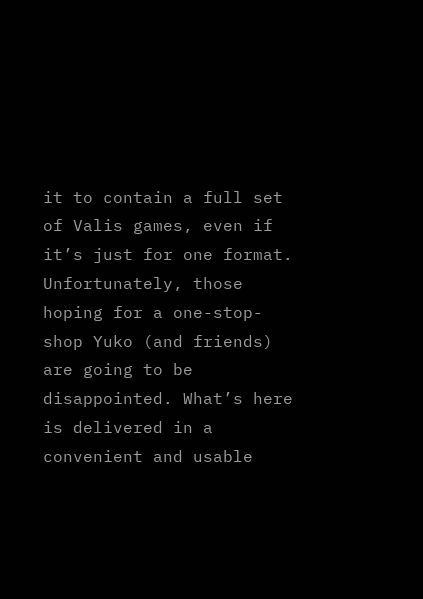it to contain a full set of Valis games, even if it’s just for one format. Unfortunately, those hoping for a one-stop-shop Yuko (and friends) are going to be disappointed. What’s here is delivered in a convenient and usable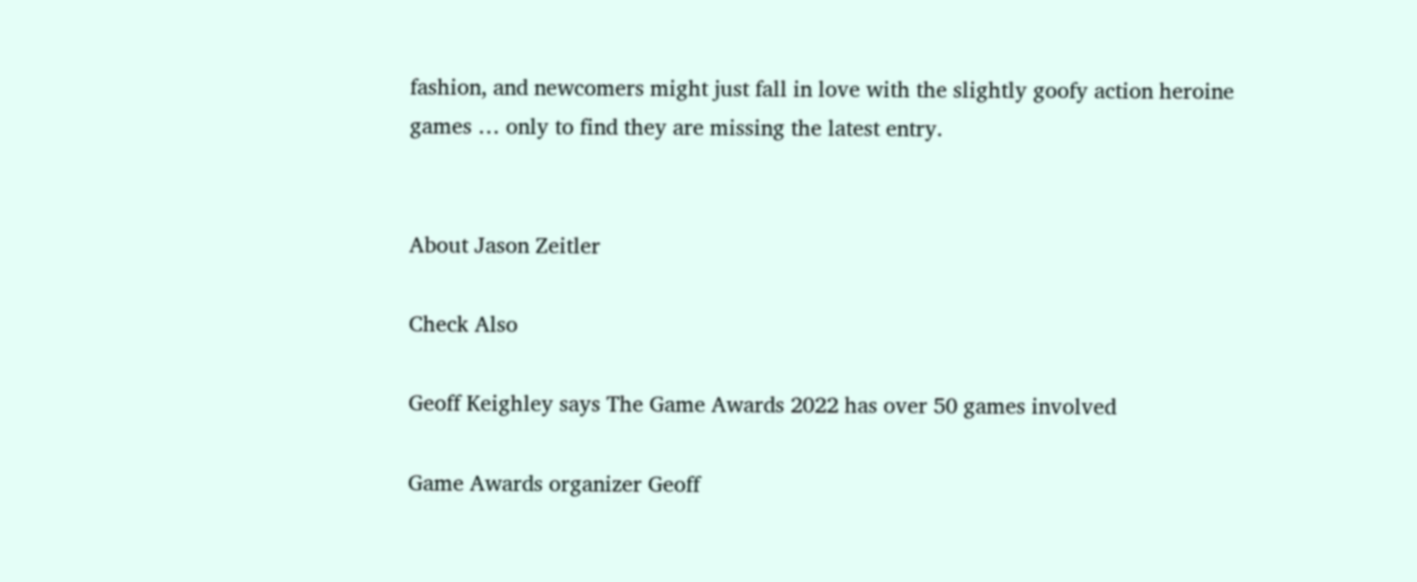fashion, and newcomers might just fall in love with the slightly goofy action heroine games … only to find they are missing the latest entry.


About Jason Zeitler

Check Also

Geoff Keighley says The Game Awards 2022 has over 50 games involved

Game Awards organizer Geoff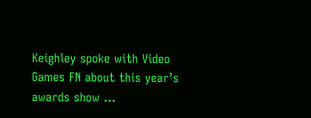Keighley spoke with Video Games FN about this year’s awards show …